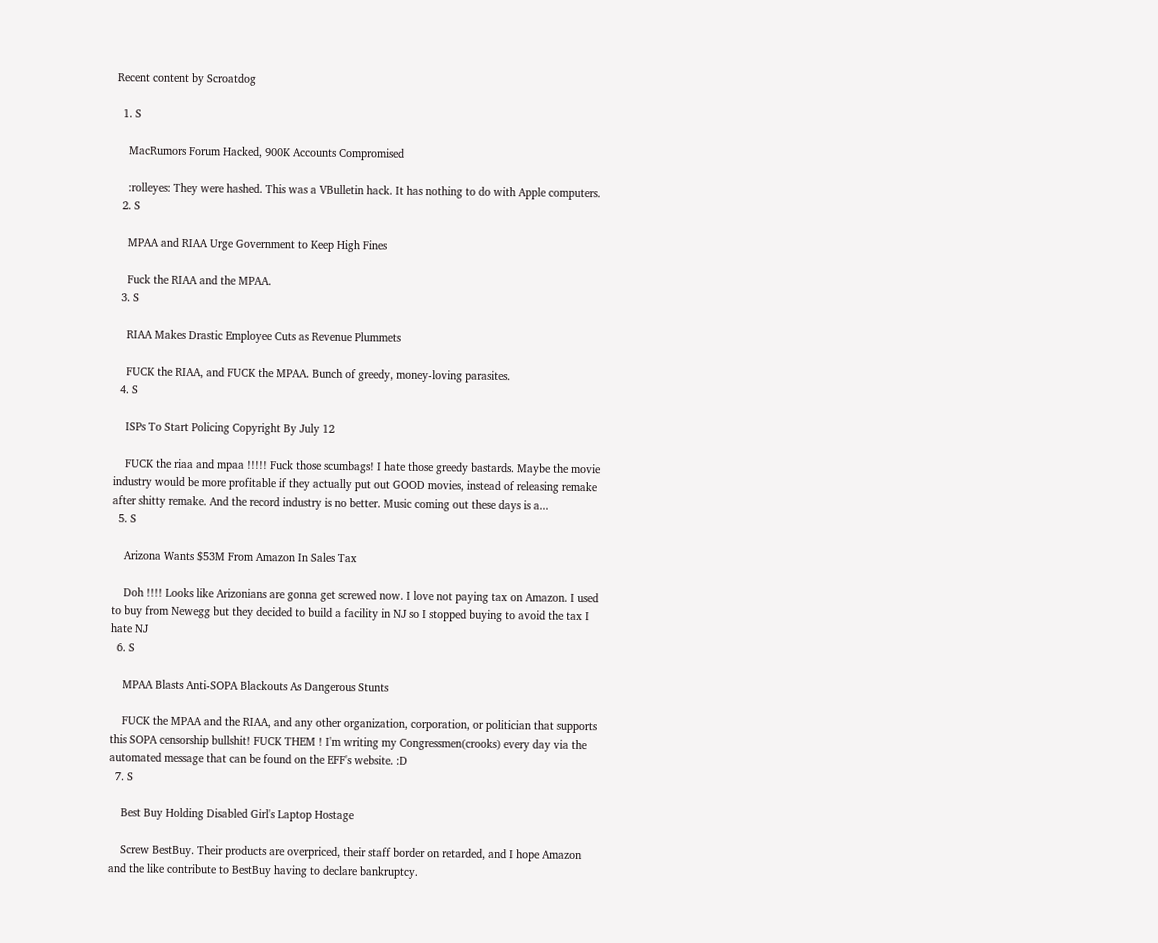Recent content by Scroatdog

  1. S

    MacRumors Forum Hacked, 900K Accounts Compromised

    :rolleyes: They were hashed. This was a VBulletin hack. It has nothing to do with Apple computers.
  2. S

    MPAA and RIAA Urge Government to Keep High Fines

    Fuck the RIAA and the MPAA.
  3. S

    RIAA Makes Drastic Employee Cuts as Revenue Plummets

    FUCK the RIAA, and FUCK the MPAA. Bunch of greedy, money-loving parasites.
  4. S

    ISPs To Start Policing Copyright By July 12

    FUCK the riaa and mpaa !!!!! Fuck those scumbags! I hate those greedy bastards. Maybe the movie industry would be more profitable if they actually put out GOOD movies, instead of releasing remake after shitty remake. And the record industry is no better. Music coming out these days is a...
  5. S

    Arizona Wants $53M From Amazon In Sales Tax

    Doh !!!! Looks like Arizonians are gonna get screwed now. I love not paying tax on Amazon. I used to buy from Newegg but they decided to build a facility in NJ so I stopped buying to avoid the tax I hate NJ
  6. S

    MPAA Blasts Anti-SOPA Blackouts As Dangerous Stunts

    FUCK the MPAA and the RIAA, and any other organization, corporation, or politician that supports this SOPA censorship bullshit! FUCK THEM ! I'm writing my Congressmen(crooks) every day via the automated message that can be found on the EFF's website. :D
  7. S

    Best Buy Holding Disabled Girl's Laptop Hostage

    Screw BestBuy. Their products are overpriced, their staff border on retarded, and I hope Amazon and the like contribute to BestBuy having to declare bankruptcy.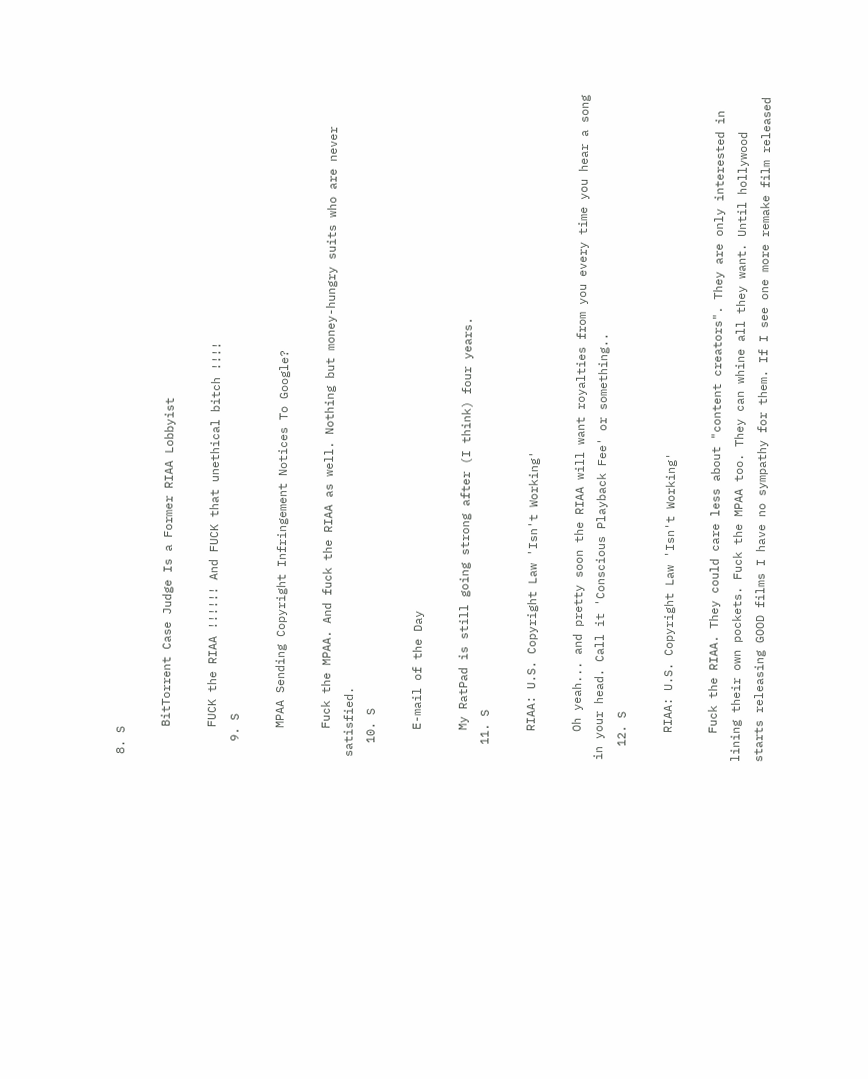8. S

    BitTorrent Case Judge Is a Former RIAA Lobbyist

    FUCK the RIAA !!!!!! And FUCK that unethical bitch !!!!
  9. S

    MPAA Sending Copyright Infringement Notices To Google?

    Fuck the MPAA. And fuck the RIAA as well. Nothing but money-hungry suits who are never satisfied.
  10. S

    E-mail of the Day

    My RatPad is still going strong after (I think) four years.
  11. S

    RIAA: U.S. Copyright Law 'Isn't Working'

    Oh yeah... and pretty soon the RIAA will want royalties from you every time you hear a song in your head. Call it 'Conscious Playback Fee' or something..
  12. S

    RIAA: U.S. Copyright Law 'Isn't Working'

    Fuck the RIAA. They could care less about "content creators". They are only interested in lining their own pockets. Fuck the MPAA too. They can whine all they want. Until hollywood starts releasing GOOD films I have no sympathy for them. If I see one more remake film released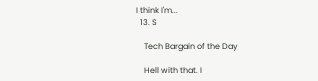I think I'm...
  13. S

    Tech Bargain of the Day

    Hell with that. I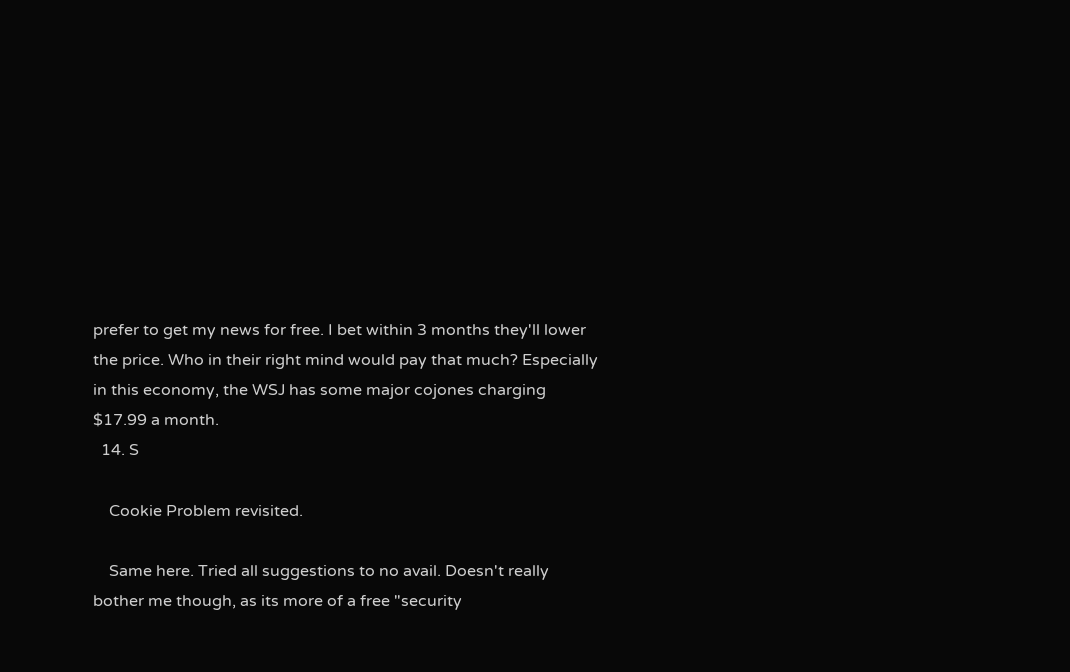prefer to get my news for free. I bet within 3 months they'll lower the price. Who in their right mind would pay that much? Especially in this economy, the WSJ has some major cojones charging $17.99 a month.
  14. S

    Cookie Problem revisited.

    Same here. Tried all suggestions to no avail. Doesn't really bother me though, as its more of a free "security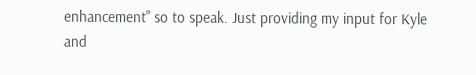enhancement" so to speak. Just providing my input for Kyle and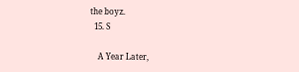the boyz.
  15. S

    A Year Later,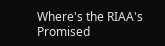Where's the RIAA's Promised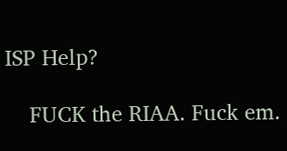ISP Help?

    FUCK the RIAA. Fuck em.